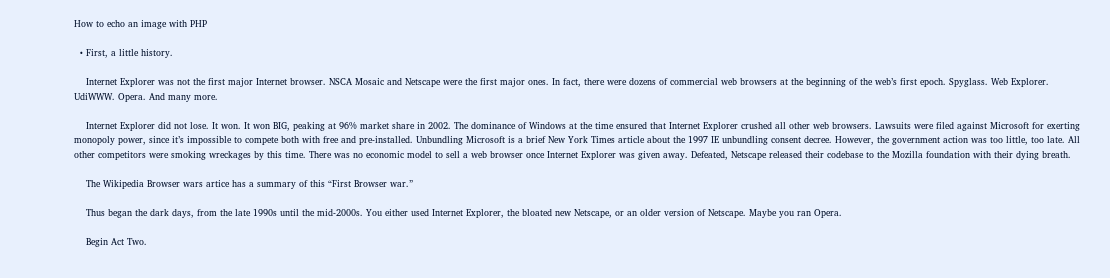How to echo an image with PHP

  • First, a little history.

    Internet Explorer was not the first major Internet browser. NSCA Mosaic and Netscape were the first major ones. In fact, there were dozens of commercial web browsers at the beginning of the web’s first epoch. Spyglass. Web Explorer. UdiWWW. Opera. And many more.

    Internet Explorer did not lose. It won. It won BIG, peaking at 96% market share in 2002. The dominance of Windows at the time ensured that Internet Explorer crushed all other web browsers. Lawsuits were filed against Microsoft for exerting monopoly power, since it’s impossible to compete both with free and pre-installed. Unbundling Microsoft is a brief New York Times article about the 1997 IE unbundling consent decree. However, the government action was too little, too late. All other competitors were smoking wreckages by this time. There was no economic model to sell a web browser once Internet Explorer was given away. Defeated, Netscape released their codebase to the Mozilla foundation with their dying breath.

    The Wikipedia Browser wars artice has a summary of this “First Browser war.”

    Thus began the dark days, from the late 1990s until the mid-2000s. You either used Internet Explorer, the bloated new Netscape, or an older version of Netscape. Maybe you ran Opera.

    Begin Act Two.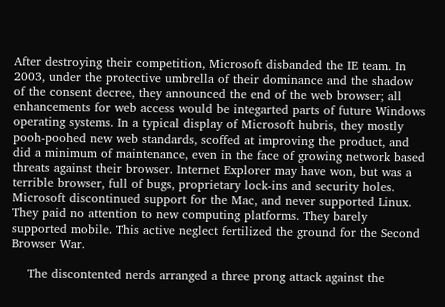After destroying their competition, Microsoft disbanded the IE team. In 2003, under the protective umbrella of their dominance and the shadow of the consent decree, they announced the end of the web browser; all enhancements for web access would be integarted parts of future Windows operating systems. In a typical display of Microsoft hubris, they mostly pooh-poohed new web standards, scoffed at improving the product, and did a minimum of maintenance, even in the face of growing network based threats against their browser. Internet Explorer may have won, but was a terrible browser, full of bugs, proprietary lock-ins and security holes. Microsoft discontinued support for the Mac, and never supported Linux. They paid no attention to new computing platforms. They barely supported mobile. This active neglect fertilized the ground for the Second Browser War.

    The discontented nerds arranged a three prong attack against the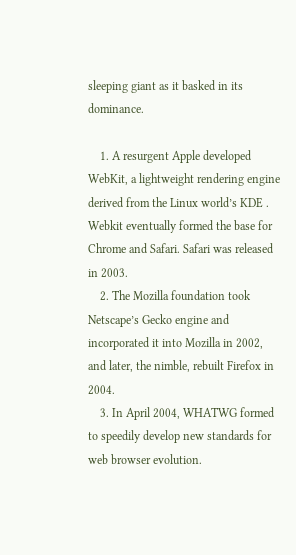sleeping giant as it basked in its dominance.

    1. A resurgent Apple developed WebKit, a lightweight rendering engine derived from the Linux world’s KDE . Webkit eventually formed the base for Chrome and Safari. Safari was released in 2003.
    2. The Mozilla foundation took Netscape’s Gecko engine and incorporated it into Mozilla in 2002, and later, the nimble, rebuilt Firefox in 2004.
    3. In April 2004, WHATWG formed to speedily develop new standards for web browser evolution.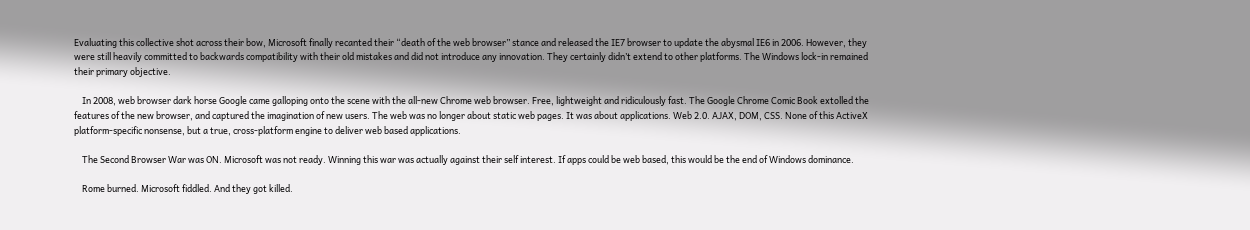Evaluating this collective shot across their bow, Microsoft finally recanted their “death of the web browser” stance and released the IE7 browser to update the abysmal IE6 in 2006. However, they were still heavily committed to backwards compatibility with their old mistakes and did not introduce any innovation. They certainly didn’t extend to other platforms. The Windows lock-in remained their primary objective.

    In 2008, web browser dark horse Google came galloping onto the scene with the all-new Chrome web browser. Free, lightweight and ridiculously fast. The Google Chrome Comic Book extolled the features of the new browser, and captured the imagination of new users. The web was no longer about static web pages. It was about applications. Web 2.0. AJAX, DOM, CSS. None of this ActiveX platform-specific nonsense, but a true, cross-platform engine to deliver web based applications.

    The Second Browser War was ON. Microsoft was not ready. Winning this war was actually against their self interest. If apps could be web based, this would be the end of Windows dominance.

    Rome burned. Microsoft fiddled. And they got killed.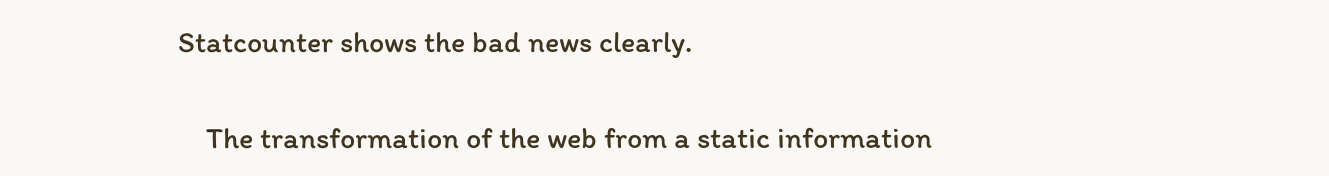Statcounter shows the bad news clearly.

    The transformation of the web from a static information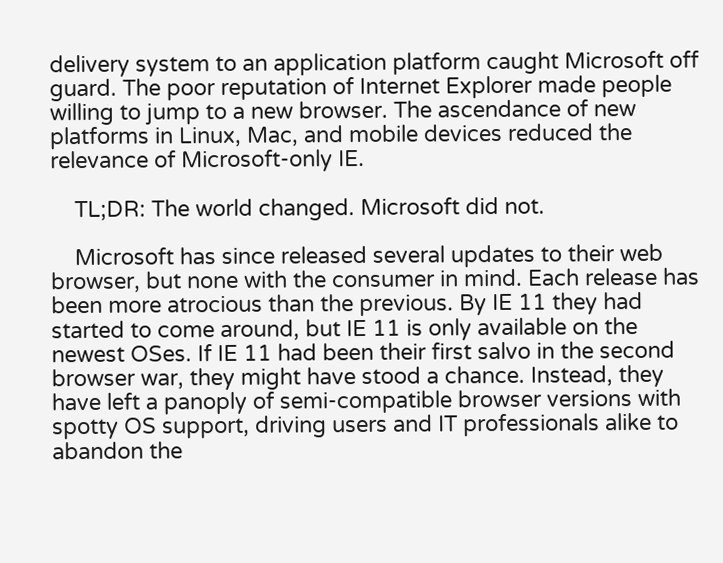delivery system to an application platform caught Microsoft off guard. The poor reputation of Internet Explorer made people willing to jump to a new browser. The ascendance of new platforms in Linux, Mac, and mobile devices reduced the relevance of Microsoft-only IE.

    TL;DR: The world changed. Microsoft did not.

    Microsoft has since released several updates to their web browser, but none with the consumer in mind. Each release has been more atrocious than the previous. By IE 11 they had started to come around, but IE 11 is only available on the newest OSes. If IE 11 had been their first salvo in the second browser war, they might have stood a chance. Instead, they have left a panoply of semi-compatible browser versions with spotty OS support, driving users and IT professionals alike to abandon the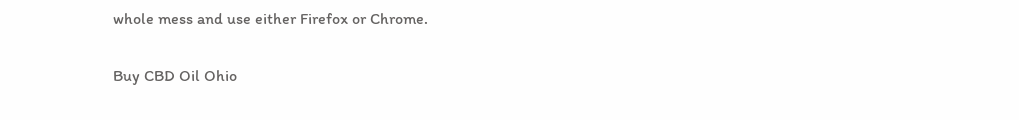whole mess and use either Firefox or Chrome.

Buy CBD Oil Ohio